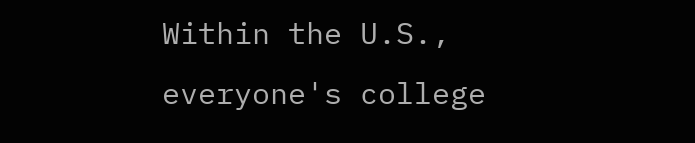Within the U.S., everyone's college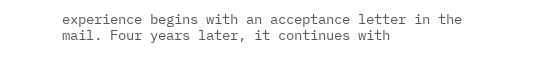experience begins with an acceptance letter in the mail. Four years later, it continues with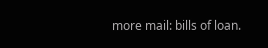more mail: bills of loan.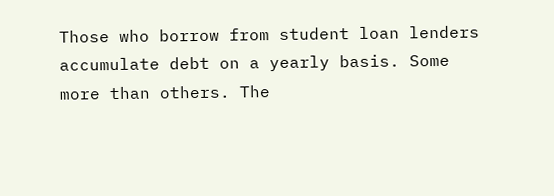Those who borrow from student loan lenders accumulate debt on a yearly basis. Some more than others. The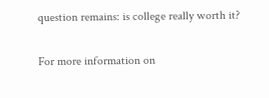question remains: is college really worth it?

For more information on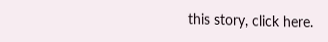this story, click here.